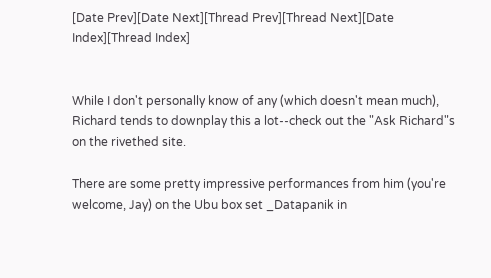[Date Prev][Date Next][Thread Prev][Thread Next][Date Index][Thread Index]


While I don't personally know of any (which doesn't mean much), Richard tends to downplay this a lot--check out the "Ask Richard"s on the rivethed site.

There are some pretty impressive performances from him (you're welcome, Jay) on the Ubu box set _Datapanik in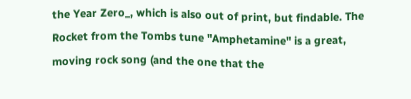the Year Zero_, which is also out of print, but findable. The Rocket from the Tombs tune "Amphetamine" is a great, moving rock song (and the one that the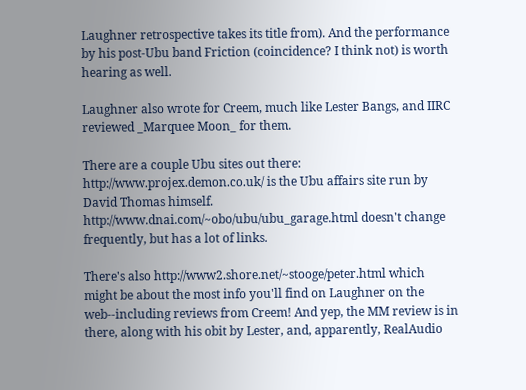Laughner retrospective takes its title from). And the performance by his post-Ubu band Friction (coincidence? I think not) is worth hearing as well.

Laughner also wrote for Creem, much like Lester Bangs, and IIRC reviewed _Marquee Moon_ for them.

There are a couple Ubu sites out there:
http://www.projex.demon.co.uk/ is the Ubu affairs site run by David Thomas himself. http://www.dnai.com/~obo/ubu/ubu_garage.html doesn't change frequently, but has a lot of links.

There's also http://www2.shore.net/~stooge/peter.html which might be about the most info you'll find on Laughner on the web--including reviews from Creem! And yep, the MM review is in there, along with his obit by Lester, and, apparently, RealAudio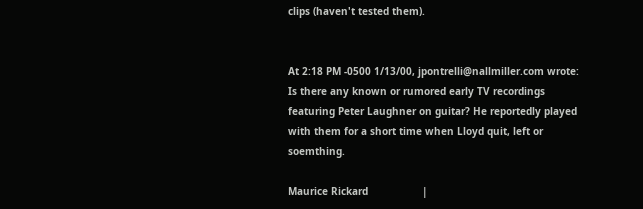clips (haven't tested them).


At 2:18 PM -0500 1/13/00, jpontrelli@nallmiller.com wrote:
Is there any known or rumored early TV recordings featuring Peter Laughner on guitar? He reportedly played with them for a short time when Lloyd quit, left or soemthing.

Maurice Rickard                  |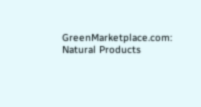GreenMarketplace.com: Natural Products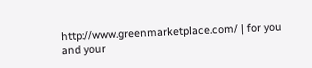http://www.greenmarketplace.com/ | for you and your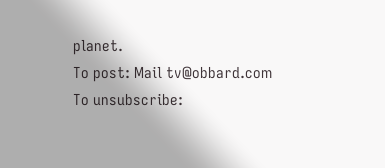planet.
To post: Mail tv@obbard.com
To unsubscribe: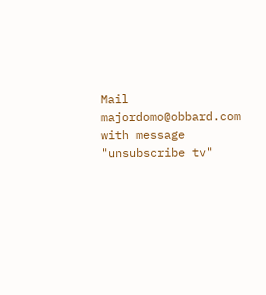Mail majordomo@obbard.com with message "unsubscribe tv"